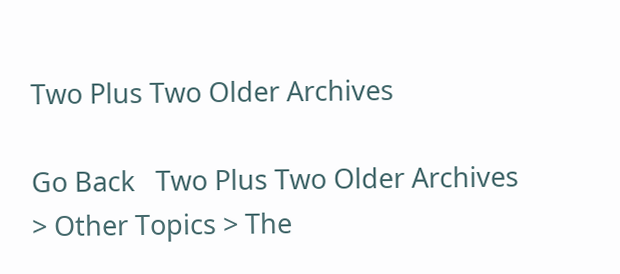Two Plus Two Older Archives

Go Back   Two Plus Two Older Archives > Other Topics > The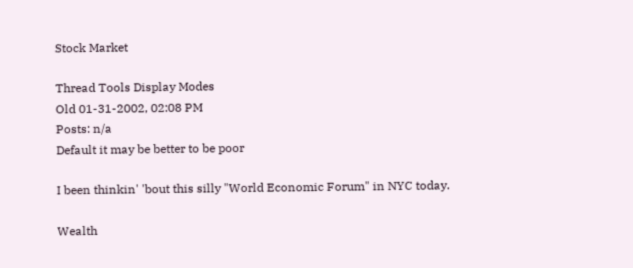Stock Market

Thread Tools Display Modes
Old 01-31-2002, 02:08 PM
Posts: n/a
Default it may be better to be poor

I been thinkin' 'bout this silly "World Economic Forum" in NYC today.

Wealth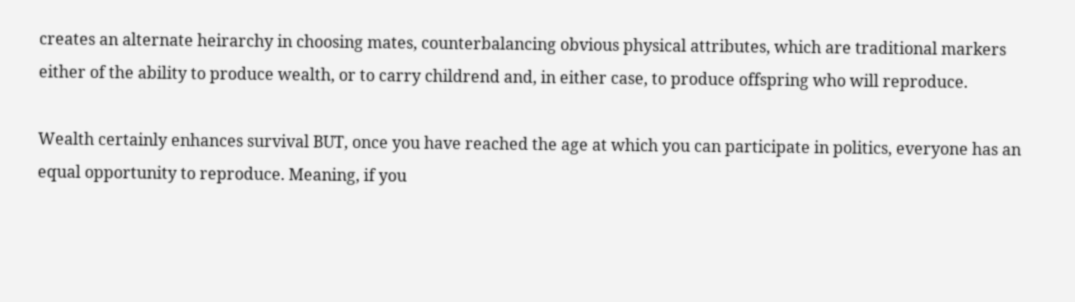creates an alternate heirarchy in choosing mates, counterbalancing obvious physical attributes, which are traditional markers either of the ability to produce wealth, or to carry childrend and, in either case, to produce offspring who will reproduce.

Wealth certainly enhances survival BUT, once you have reached the age at which you can participate in politics, everyone has an equal opportunity to reproduce. Meaning, if you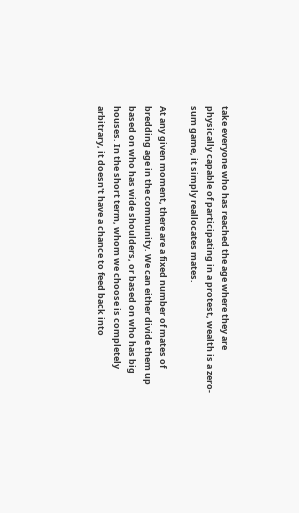take everyone who has reached the age where they are physically capable of participating in a protest, wealth is a zero-sum game, it simply reallocates mates.

At any given moment, there are a fixed number of mates of bredding age in the community. We can either divide them up based on who has wide shoulders, or based on who has big houses. In the short term, whom we choose is completely arbitrary, it doesn't have a chance to feed back into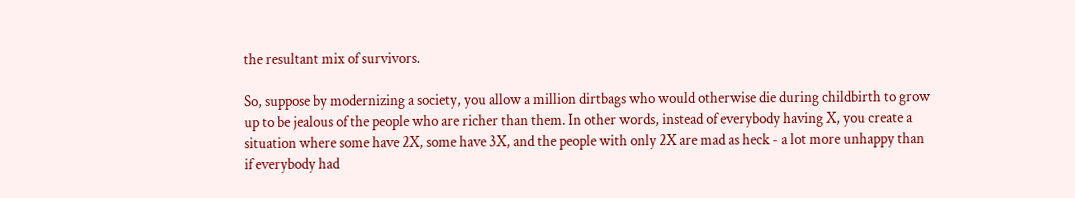the resultant mix of survivors.

So, suppose by modernizing a society, you allow a million dirtbags who would otherwise die during childbirth to grow up to be jealous of the people who are richer than them. In other words, instead of everybody having X, you create a situation where some have 2X, some have 3X, and the people with only 2X are mad as heck - a lot more unhappy than if everybody had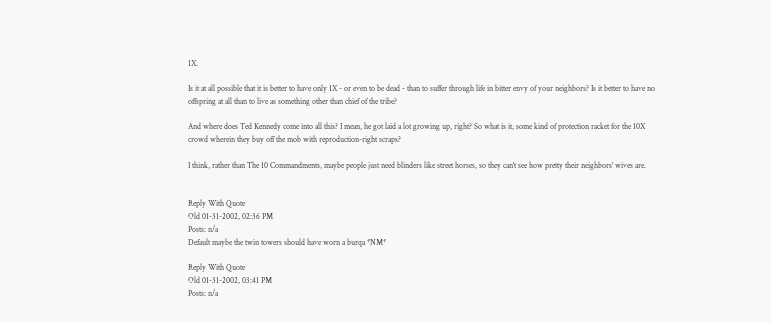1X.

Is it at all possible that it is better to have only 1X - or even to be dead - than to suffer through life in bitter envy of your neighbors? Is it better to have no offspring at all than to live as something other than chief of the tribe?

And where does Ted Kennedy come into all this? I mean, he got laid a lot growing up, right? So what is it, some kind of protection racket for the 10X crowd wherein they buy off the mob with reproduction-right scraps?

I think, rather than The 10 Commandments, maybe people just need blinders like street horses, so they can't see how pretty their neighbors' wives are.


Reply With Quote
Old 01-31-2002, 02:36 PM
Posts: n/a
Default maybe the twin towers should have worn a burqa *NM*

Reply With Quote
Old 01-31-2002, 03:41 PM
Posts: n/a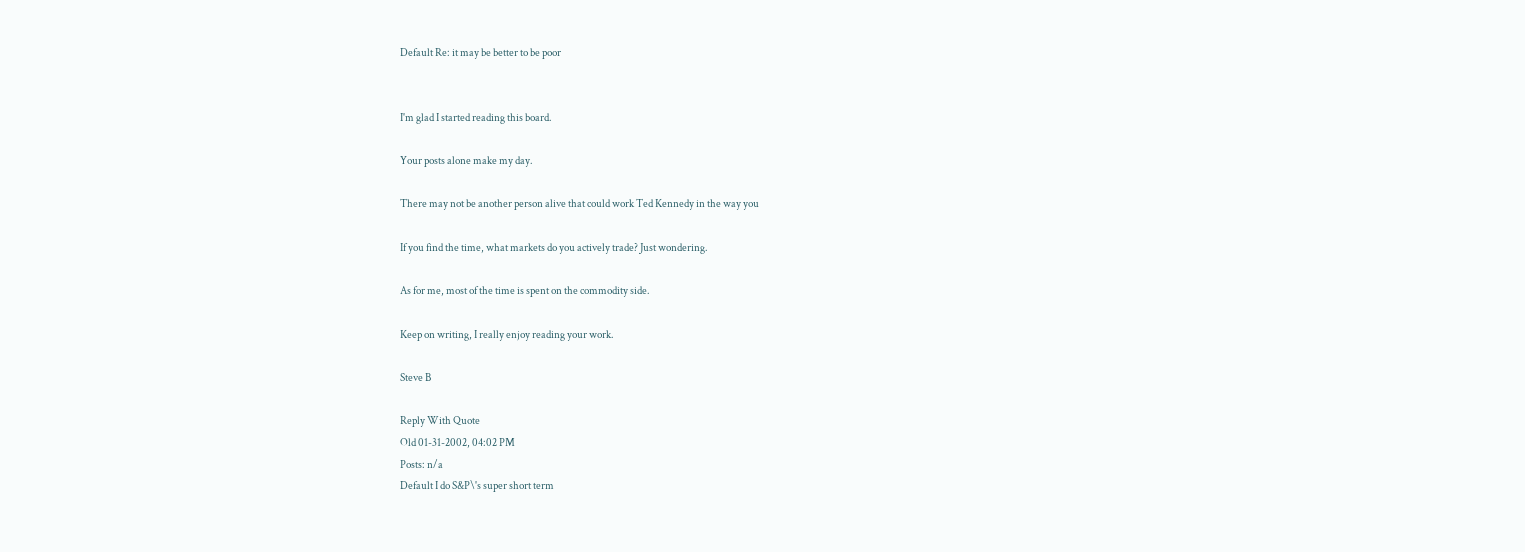Default Re: it may be better to be poor


I'm glad I started reading this board.

Your posts alone make my day.

There may not be another person alive that could work Ted Kennedy in the way you

If you find the time, what markets do you actively trade? Just wondering.

As for me, most of the time is spent on the commodity side.

Keep on writing, I really enjoy reading your work.

Steve B

Reply With Quote
Old 01-31-2002, 04:02 PM
Posts: n/a
Default I do S&P\'s super short term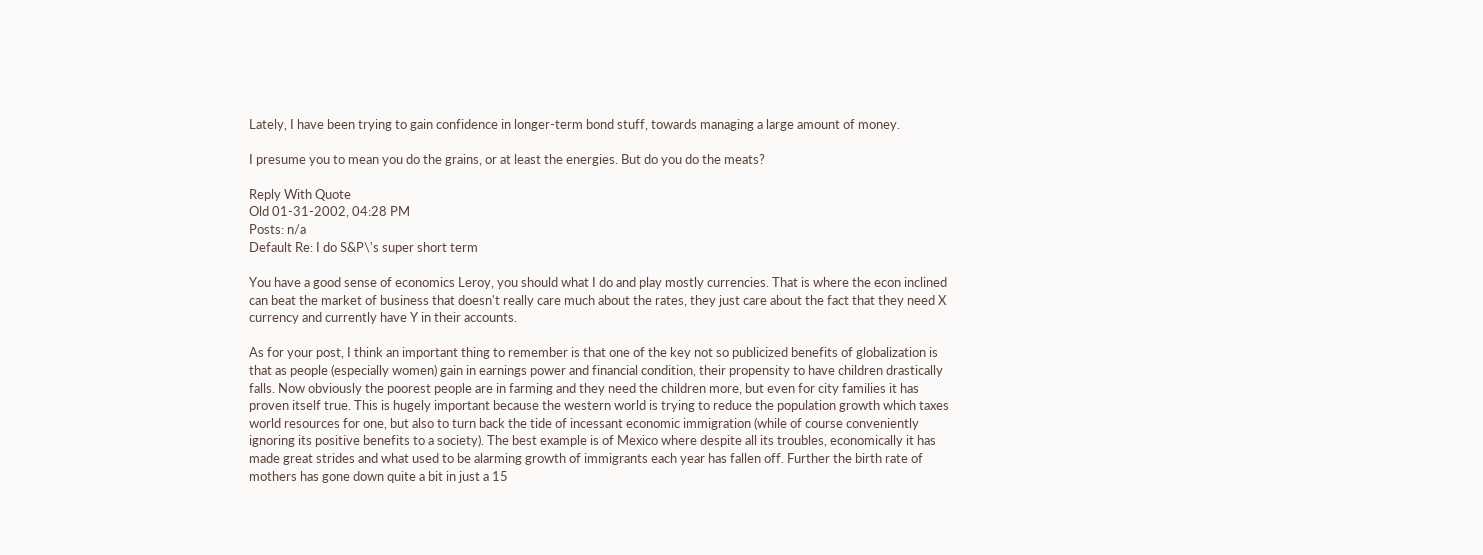Lately, I have been trying to gain confidence in longer-term bond stuff, towards managing a large amount of money.

I presume you to mean you do the grains, or at least the energies. But do you do the meats?

Reply With Quote
Old 01-31-2002, 04:28 PM
Posts: n/a
Default Re: I do S&P\'s super short term

You have a good sense of economics Leroy, you should what I do and play mostly currencies. That is where the econ inclined can beat the market of business that doesn't really care much about the rates, they just care about the fact that they need X currency and currently have Y in their accounts.

As for your post, I think an important thing to remember is that one of the key not so publicized benefits of globalization is that as people (especially women) gain in earnings power and financial condition, their propensity to have children drastically falls. Now obviously the poorest people are in farming and they need the children more, but even for city families it has proven itself true. This is hugely important because the western world is trying to reduce the population growth which taxes world resources for one, but also to turn back the tide of incessant economic immigration (while of course conveniently ignoring its positive benefits to a society). The best example is of Mexico where despite all its troubles, economically it has made great strides and what used to be alarming growth of immigrants each year has fallen off. Further the birth rate of mothers has gone down quite a bit in just a 15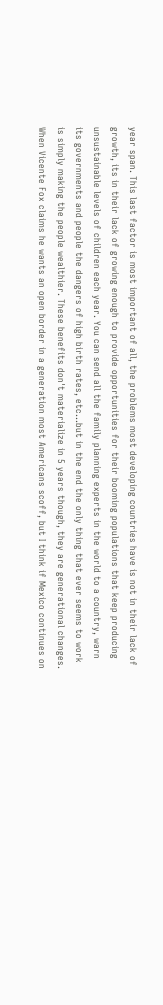year span. This last factor is most important of all, the problems most developing countries have is not in their lack of growth, its in their lack of growing enough to provide opportunities for their booming populations that keep producing unsustainable levels of children each year. You can send all the family planning experts in the world to a country, warn its governments and people the dangers of high birth rates, etc...but in the end the only thing that ever seems to work is simply making the people wealthier. These benefits don't materialize in 5 years though, they are generational changes. When Vicente Fox claims he wants an open border in a generation most Americans scoff, but I think if Mexico continues on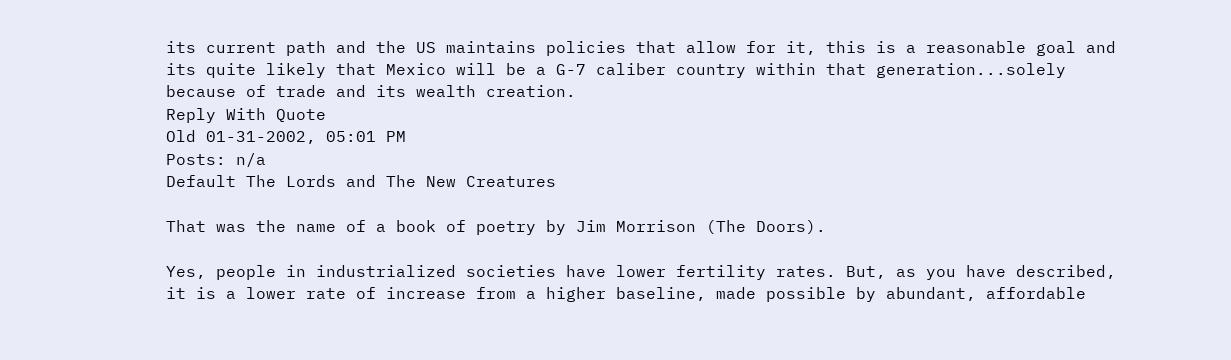its current path and the US maintains policies that allow for it, this is a reasonable goal and its quite likely that Mexico will be a G-7 caliber country within that generation...solely because of trade and its wealth creation.
Reply With Quote
Old 01-31-2002, 05:01 PM
Posts: n/a
Default The Lords and The New Creatures

That was the name of a book of poetry by Jim Morrison (The Doors).

Yes, people in industrialized societies have lower fertility rates. But, as you have described, it is a lower rate of increase from a higher baseline, made possible by abundant, affordable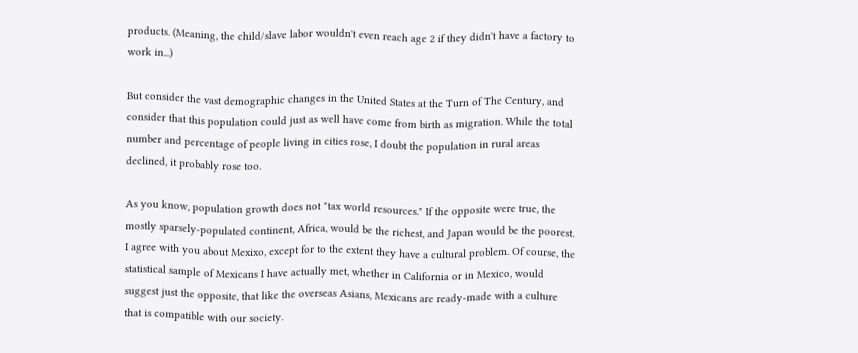products. (Meaning, the child/slave labor wouldn't even reach age 2 if they didn't have a factory to work in...)

But consider the vast demographic changes in the United States at the Turn of The Century, and consider that this population could just as well have come from birth as migration. While the total number and percentage of people living in cities rose, I doubt the population in rural areas declined, it probably rose too.

As you know, population growth does not "tax world resources." If the opposite were true, the mostly sparsely-populated continent, Africa, would be the richest, and Japan would be the poorest. I agree with you about Mexixo, except for to the extent they have a cultural problem. Of course, the statistical sample of Mexicans I have actually met, whether in California or in Mexico, would suggest just the opposite, that like the overseas Asians, Mexicans are ready-made with a culture that is compatible with our society.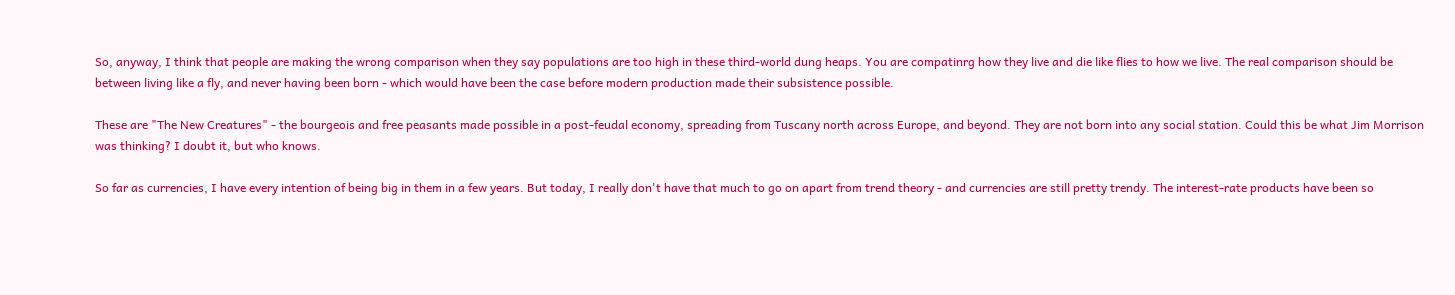So, anyway, I think that people are making the wrong comparison when they say populations are too high in these third-world dung heaps. You are compatinrg how they live and die like flies to how we live. The real comparison should be between living like a fly, and never having been born - which would have been the case before modern production made their subsistence possible.

These are "The New Creatures" - the bourgeois and free peasants made possible in a post-feudal economy, spreading from Tuscany north across Europe, and beyond. They are not born into any social station. Could this be what Jim Morrison was thinking? I doubt it, but who knows.

So far as currencies, I have every intention of being big in them in a few years. But today, I really don't have that much to go on apart from trend theory - and currencies are still pretty trendy. The interest-rate products have been so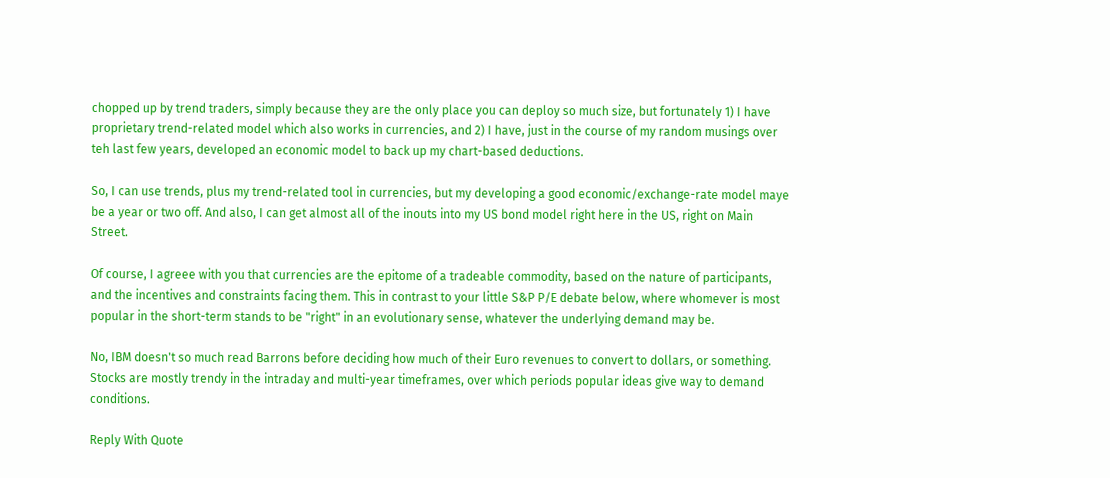chopped up by trend traders, simply because they are the only place you can deploy so much size, but fortunately 1) I have proprietary trend-related model which also works in currencies, and 2) I have, just in the course of my random musings over teh last few years, developed an economic model to back up my chart-based deductions.

So, I can use trends, plus my trend-related tool in currencies, but my developing a good economic/exchange-rate model maye be a year or two off. And also, I can get almost all of the inouts into my US bond model right here in the US, right on Main Street.

Of course, I agreee with you that currencies are the epitome of a tradeable commodity, based on the nature of participants, and the incentives and constraints facing them. This in contrast to your little S&P P/E debate below, where whomever is most popular in the short-term stands to be "right" in an evolutionary sense, whatever the underlying demand may be.

No, IBM doesn't so much read Barrons before deciding how much of their Euro revenues to convert to dollars, or something. Stocks are mostly trendy in the intraday and multi-year timeframes, over which periods popular ideas give way to demand conditions.

Reply With Quote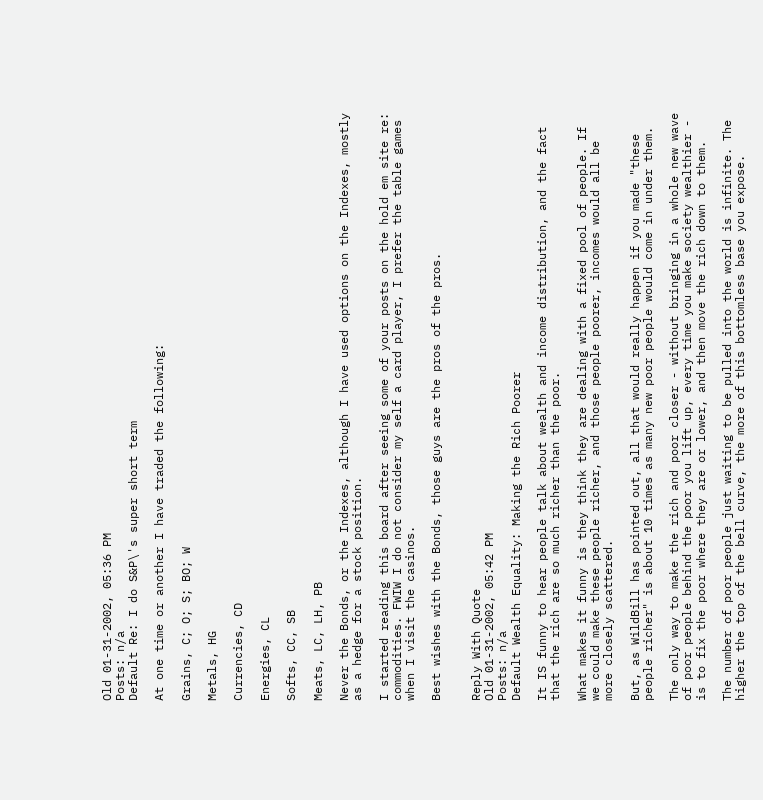Old 01-31-2002, 05:36 PM
Posts: n/a
Default Re: I do S&P\'s super short term

At one time or another I have traded the following:

Grains, C; O; S; BO; W

Metals, HG

Currencies, CD

Energies, CL

Softs, CC, SB

Meats, LC, LH, PB

Never the Bonds, or the Indexes, although I have used options on the Indexes, mostly as a hedge for a stock position.

I started reading this board after seeing some of your posts on the hold em site re: commodities. FWIW I do not consider my self a card player, I prefer the table games when I visit the casinos.

Best wishes with the Bonds, those guys are the pros of the pros.


Reply With Quote
Old 01-31-2002, 05:42 PM
Posts: n/a
Default Wealth Equality: Making the Rich Poorer

It IS funny to hear people talk about wealth and income distribution, and the fact that the rich are so much richer than the poor.

What makes it funny is they think they are dealing with a fixed pool of people. If we could make these people richer, and those people poorer, incomes would all be more closely scattered.

But, as WildBill has pointed out, all that would really happen if you made "these people richer" is about 10 times as many new poor people would come in under them.

The only way to make the rich and poor closer - without bringing in a whole new wave of poor people behind the poor you lift up, every time you make society wealthier - is to fix the poor where they are or lower, and then move the rich down to them.

The number of poor people just waiting to be pulled into the world is infinite. The higher the top of the bell curve, the more of this bottomless base you expose.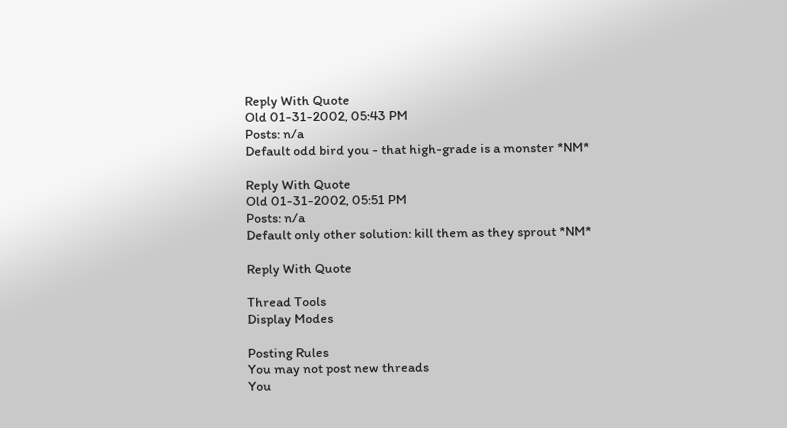Reply With Quote
Old 01-31-2002, 05:43 PM
Posts: n/a
Default odd bird you - that high-grade is a monster *NM*

Reply With Quote
Old 01-31-2002, 05:51 PM
Posts: n/a
Default only other solution: kill them as they sprout *NM*

Reply With Quote

Thread Tools
Display Modes

Posting Rules
You may not post new threads
You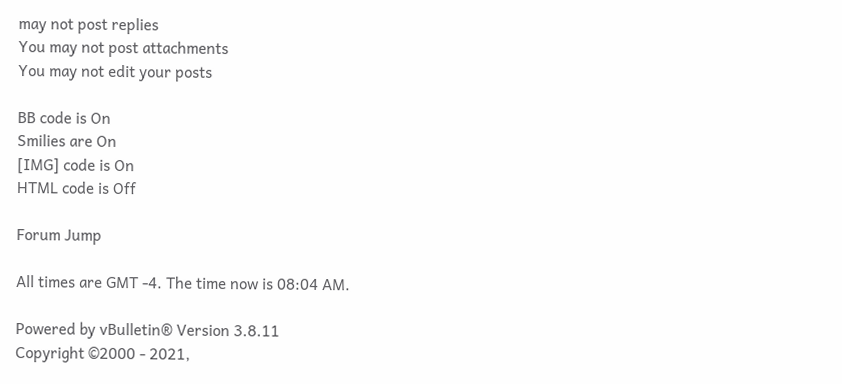may not post replies
You may not post attachments
You may not edit your posts

BB code is On
Smilies are On
[IMG] code is On
HTML code is Off

Forum Jump

All times are GMT -4. The time now is 08:04 AM.

Powered by vBulletin® Version 3.8.11
Copyright ©2000 - 2021,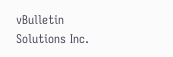vBulletin Solutions Inc.